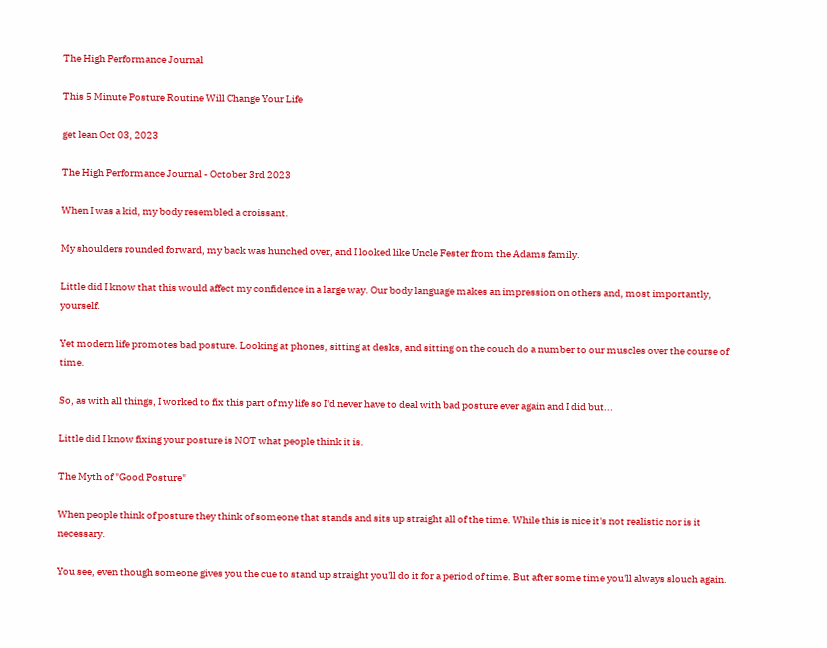The High Performance Journal

This 5 Minute Posture Routine Will Change Your Life

get lean Oct 03, 2023

The High Performance Journal - October 3rd 2023

When I was a kid, my body resembled a croissant.

My shoulders rounded forward, my back was hunched over, and I looked like Uncle Fester from the Adams family.

Little did I know that this would affect my confidence in a large way. Our body language makes an impression on others and, most importantly, yourself.

Yet modern life promotes bad posture. Looking at phones, sitting at desks, and sitting on the couch do a number to our muscles over the course of time.

So, as with all things, I worked to fix this part of my life so I'd never have to deal with bad posture ever again and I did but...

Little did I know fixing your posture is NOT what people think it is.

The Myth of "Good Posture"

When people think of posture they think of someone that stands and sits up straight all of the time. While this is nice it's not realistic nor is it necessary.

You see, even though someone gives you the cue to stand up straight you'll do it for a period of time. But after some time you'll always slouch again.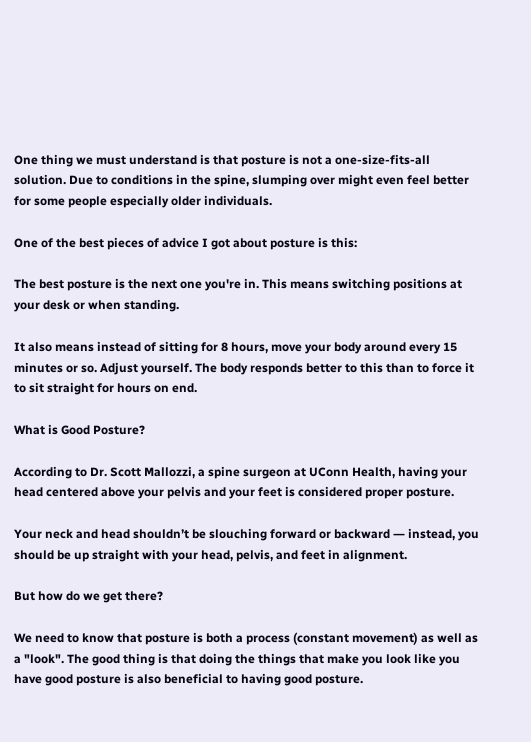One thing we must understand is that posture is not a one-size-fits-all solution. Due to conditions in the spine, slumping over might even feel better for some people especially older individuals.

One of the best pieces of advice I got about posture is this:

The best posture is the next one you're in. This means switching positions at your desk or when standing.

It also means instead of sitting for 8 hours, move your body around every 15 minutes or so. Adjust yourself. The body responds better to this than to force it to sit straight for hours on end.

What is Good Posture?

According to Dr. Scott Mallozzi, a spine surgeon at UConn Health, having your head centered above your pelvis and your feet is considered proper posture.

Your neck and head shouldn’t be slouching forward or backward ― instead, you should be up straight with your head, pelvis, and feet in alignment.

But how do we get there?

We need to know that posture is both a process (constant movement) as well as a "look". The good thing is that doing the things that make you look like you have good posture is also beneficial to having good posture.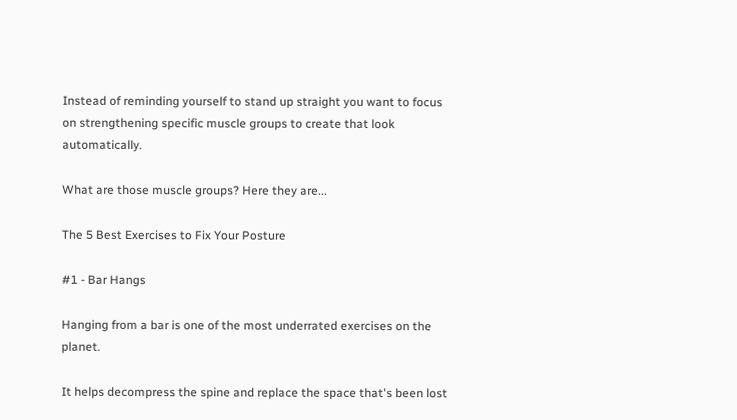Instead of reminding yourself to stand up straight you want to focus on strengthening specific muscle groups to create that look automatically.

What are those muscle groups? Here they are...

The 5 Best Exercises to Fix Your Posture

#1 - Bar Hangs

Hanging from a bar is one of the most underrated exercises on the planet.

It helps decompress the spine and replace the space that's been lost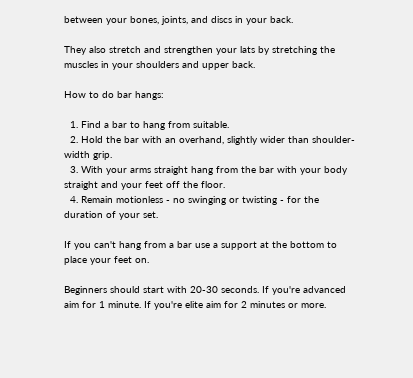between your bones, joints, and discs in your back.

They also stretch and strengthen your lats by stretching the muscles in your shoulders and upper back.

How to do bar hangs:

  1. Find a bar to hang from suitable.
  2. Hold the bar with an overhand, slightly wider than shoulder-width grip.
  3. With your arms straight hang from the bar with your body straight and your feet off the floor.
  4. Remain motionless - no swinging or twisting - for the duration of your set.

If you can't hang from a bar use a support at the bottom to place your feet on.

Beginners should start with 20-30 seconds. If you're advanced aim for 1 minute. If you're elite aim for 2 minutes or more.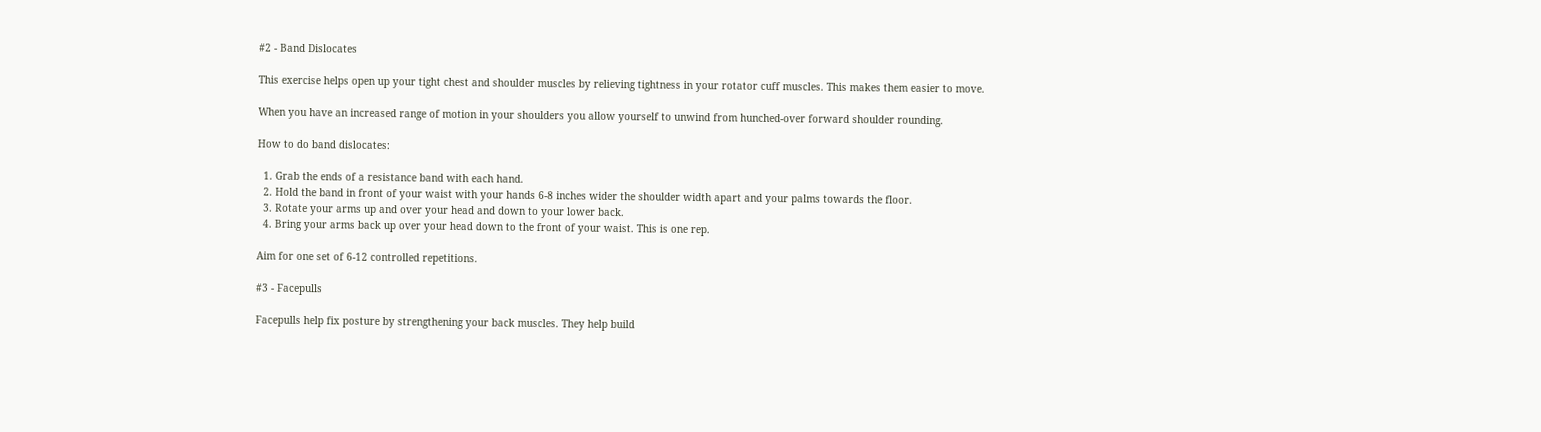#2 - Band Dislocates

This exercise helps open up your tight chest and shoulder muscles by relieving tightness in your rotator cuff muscles. This makes them easier to move.

When you have an increased range of motion in your shoulders you allow yourself to unwind from hunched-over forward shoulder rounding.

How to do band dislocates:

  1. Grab the ends of a resistance band with each hand.
  2. Hold the band in front of your waist with your hands 6-8 inches wider the shoulder width apart and your palms towards the floor.
  3. Rotate your arms up and over your head and down to your lower back.
  4. Bring your arms back up over your head down to the front of your waist. This is one rep.

Aim for one set of 6-12 controlled repetitions.

#3 - Facepulls

Facepulls help fix posture by strengthening your back muscles. They help build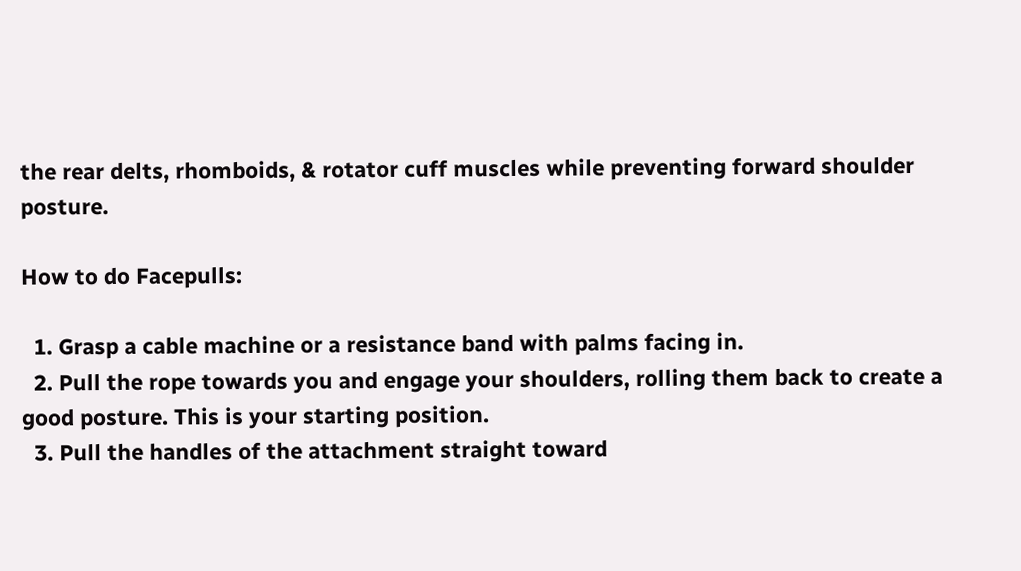the rear delts, rhomboids, & rotator cuff muscles while preventing forward shoulder posture.

How to do Facepulls:

  1. Grasp a cable machine or a resistance band with palms facing in.
  2. Pull the rope towards you and engage your shoulders, rolling them back to create a good posture. This is your starting position.
  3. Pull the handles of the attachment straight toward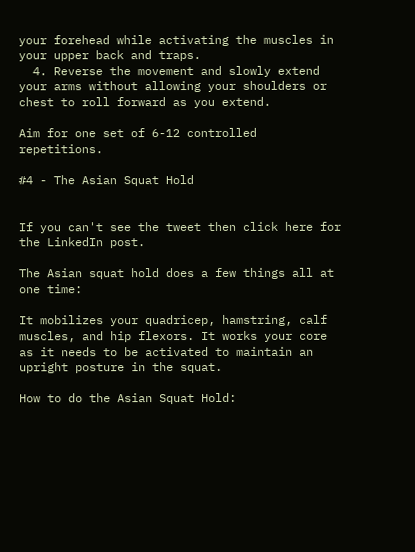your forehead while activating the muscles in your upper back and traps.
  4. Reverse the movement and slowly extend your arms without allowing your shoulders or chest to roll forward as you extend.

Aim for one set of 6-12 controlled repetitions.

#4 - The Asian Squat Hold


If you can't see the tweet then click here for the LinkedIn post.

The Asian squat hold does a few things all at one time:

It mobilizes your quadricep, hamstring, calf muscles, and hip flexors. It works your core as it needs to be activated to maintain an upright posture in the squat.

How to do the Asian Squat Hold: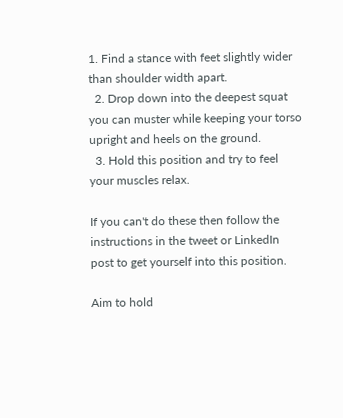1. Find a stance with feet slightly wider than shoulder width apart.
  2. Drop down into the deepest squat you can muster while keeping your torso upright and heels on the ground.
  3. Hold this position and try to feel your muscles relax.

If you can't do these then follow the instructions in the tweet or LinkedIn post to get yourself into this position.

Aim to hold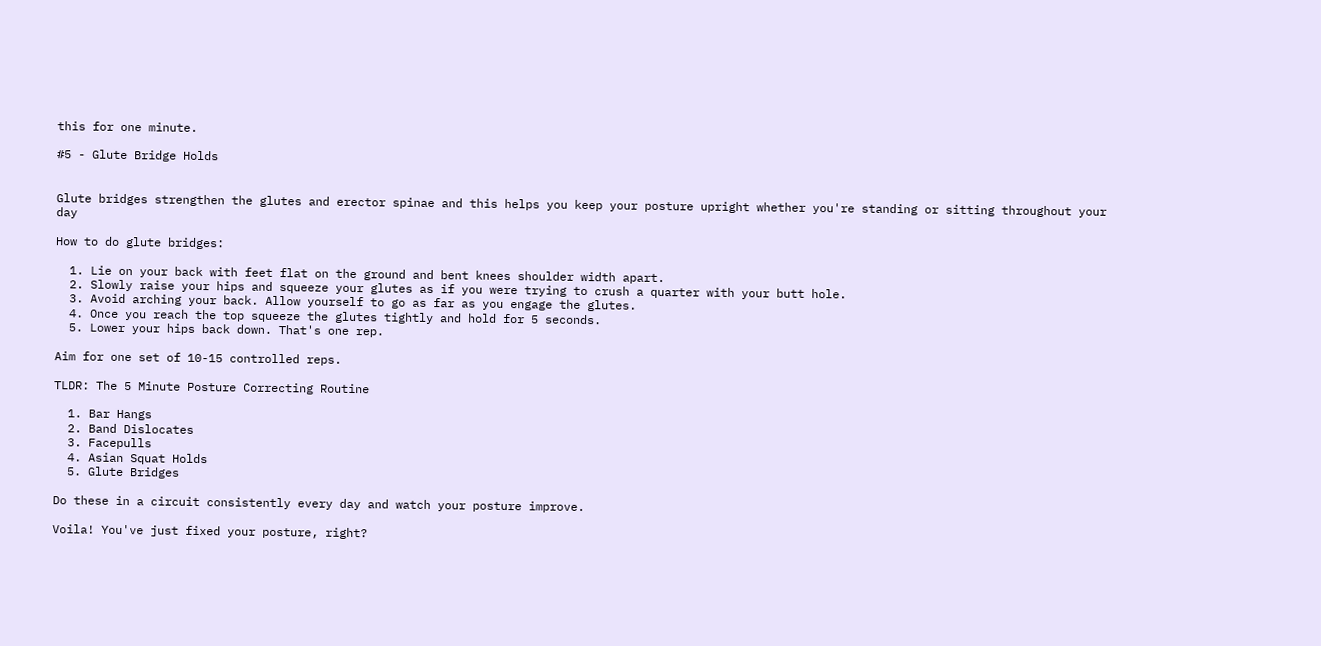this for one minute.

#5 - Glute Bridge Holds


Glute bridges strengthen the glutes and erector spinae and this helps you keep your posture upright whether you're standing or sitting throughout your day

How to do glute bridges:

  1. Lie on your back with feet flat on the ground and bent knees shoulder width apart.
  2. Slowly raise your hips and squeeze your glutes as if you were trying to crush a quarter with your butt hole.
  3. Avoid arching your back. Allow yourself to go as far as you engage the glutes.
  4. Once you reach the top squeeze the glutes tightly and hold for 5 seconds.
  5. Lower your hips back down. That's one rep.

Aim for one set of 10-15 controlled reps.

TLDR: The 5 Minute Posture Correcting Routine

  1. Bar Hangs
  2. Band Dislocates
  3. Facepulls
  4. Asian Squat Holds
  5. Glute Bridges

Do these in a circuit consistently every day and watch your posture improve.

Voila! You've just fixed your posture, right?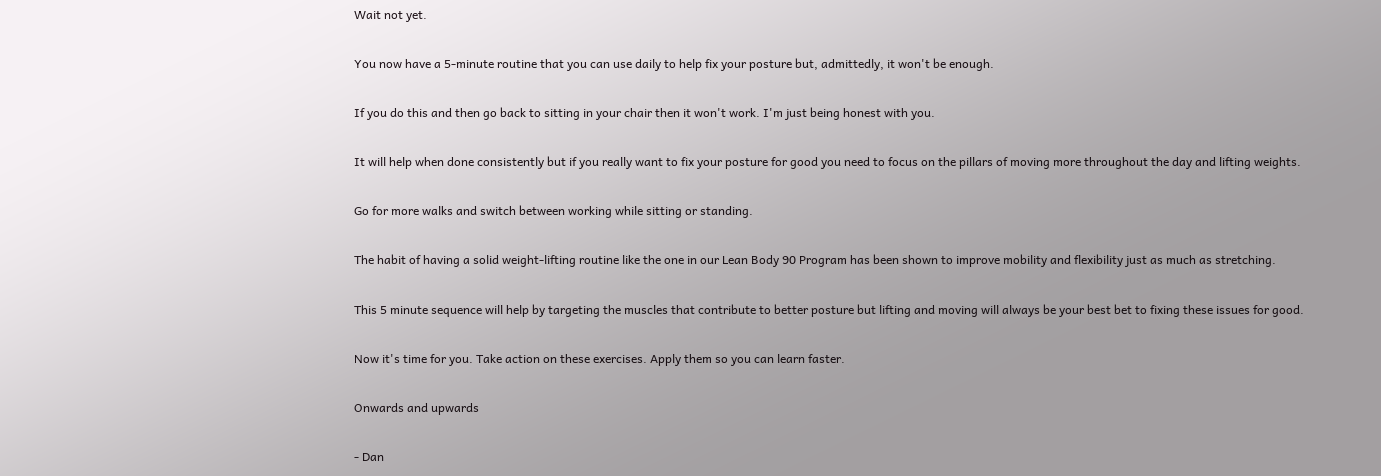Wait not yet.

You now have a 5-minute routine that you can use daily to help fix your posture but, admittedly, it won't be enough.

If you do this and then go back to sitting in your chair then it won't work. I'm just being honest with you.

It will help when done consistently but if you really want to fix your posture for good you need to focus on the pillars of moving more throughout the day and lifting weights.

Go for more walks and switch between working while sitting or standing.

The habit of having a solid weight-lifting routine like the one in our Lean Body 90 Program has been shown to improve mobility and flexibility just as much as stretching.

This 5 minute sequence will help by targeting the muscles that contribute to better posture but lifting and moving will always be your best bet to fixing these issues for good.

Now it's time for you. Take action on these exercises. Apply them so you can learn faster.

Onwards and upwards

- Dan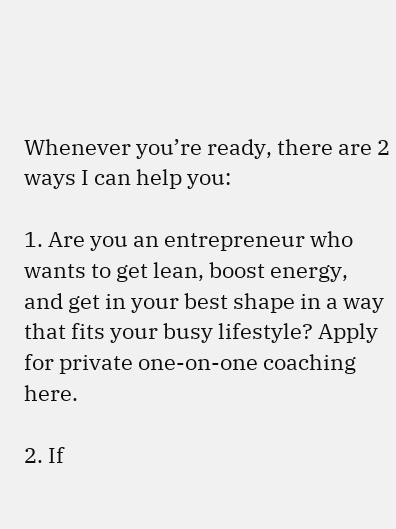Whenever you’re ready, there are 2 ways I can help you:

1. Are you an entrepreneur who wants to get lean, boost energy, and get in your best shape in a way that fits your busy lifestyle? Apply for private one-on-one coaching here.

2. If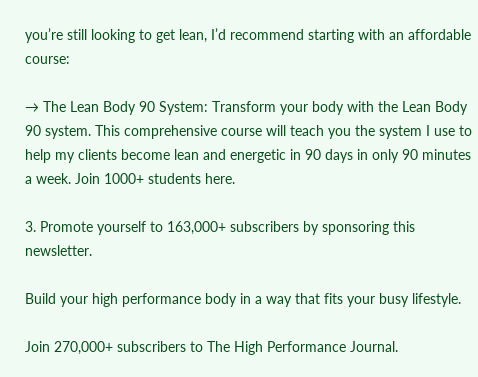you’re still looking to get lean, I’d recommend starting with an affordable course:

→ The Lean Body 90 System: Transform your body with the Lean Body 90 system. This comprehensive course will teach you the system I use to help my clients become lean and energetic in 90 days in only 90 minutes a week. Join 1000+ students here.

3. Promote yourself to 163,000+ subscribers by sponsoring this newsletter.

Build your high performance body in a way that fits your busy lifestyle.

Join 270,000+ subscribers to The High Performance Journal.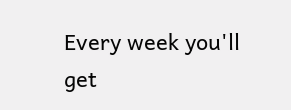Every week you'll get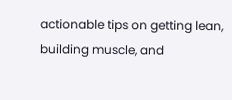actionable tips on getting lean, building muscle, and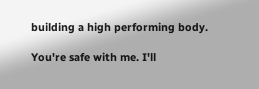building a high performing body.

You're safe with me. I'll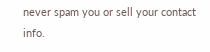never spam you or sell your contact info.